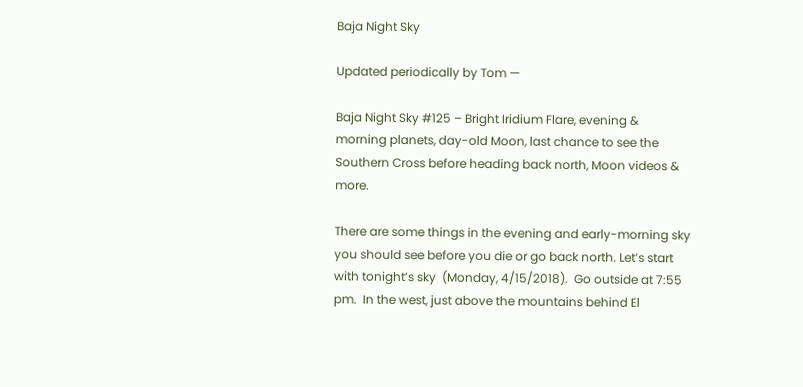Baja Night Sky

Updated periodically by Tom —

Baja Night Sky #125 – Bright Iridium Flare, evening & morning planets, day-old Moon, last chance to see the Southern Cross before heading back north, Moon videos & more.

There are some things in the evening and early-morning sky you should see before you die or go back north. Let’s start with tonight’s sky  (Monday, 4/15/2018).  Go outside at 7:55 pm.  In the west, just above the mountains behind El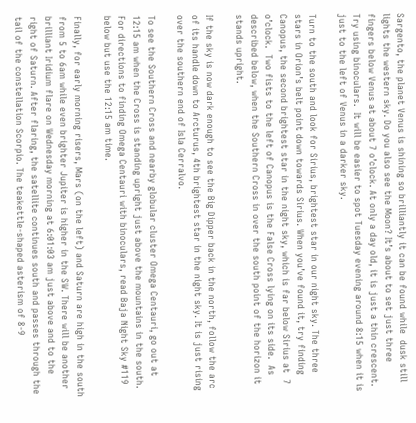Sargento, the planet Venus is shining so brilliantly it can be found while  dusk still lights the western sky. Do you also see the Moon? It’s about to set just three fingers below Venus at about 7 o’clock. At only a day old, it is just a thin crescent. Try using binoculars.  It will be easier to spot Tuesday evening around 8:15 when it is just to the left of Venus in a darker sky.

Turn to the south and look for Sirius, brightest star in our night sky. The three stars in Orion’s belt point down towards Sirius. When you’ve found it, try finding Canopus, the second brightest star in the night sky, which is far below Sirius at  7 o’clock.  Two fists to the left of Canopus is the False Cross lying on its side.  As described below, when the Southern Cross in over the south point of the horizon it stands upright.

If the sky is now dark enough to see the Big Dipper back in the north, follow the arc of its handle down to Arcturus, 4th brightest star in the night sky. It is just rising over the southern end of Isla Cerralvo.

To see the Southern Cross and nearby globular cluster Omega Centauri, go out at 12:15 am when the Cross is standing upright just above the mountains in the south.  For directions to finding Omega Centauri with binoculars, read Baja Night Sky #119 below but use the 12:15 am time.

Finally, for early morning risers, Mars (on the left) and Saturn are high in the south from 5 to 6am while even brighter Jupiter is higher in the SW. There will be another brilliant Iridium flare on Wednesday morning at 6:01:03 am just above and to the right of Saturn. After flaring, the satellite continues south and passes through the tail of the constellation Scorpio. The teakettle-shaped asterism of 8-9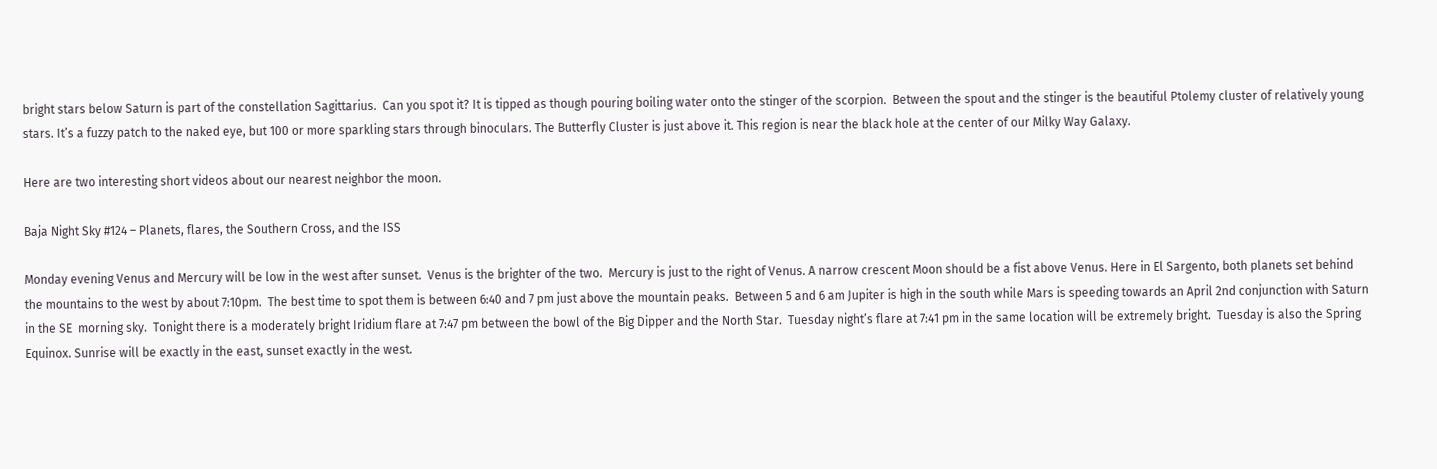bright stars below Saturn is part of the constellation Sagittarius.  Can you spot it? It is tipped as though pouring boiling water onto the stinger of the scorpion.  Between the spout and the stinger is the beautiful Ptolemy cluster of relatively young stars. It’s a fuzzy patch to the naked eye, but 100 or more sparkling stars through binoculars. The Butterfly Cluster is just above it. This region is near the black hole at the center of our Milky Way Galaxy.

Here are two interesting short videos about our nearest neighbor the moon.

Baja Night Sky #124 – Planets, flares, the Southern Cross, and the ISS

Monday evening Venus and Mercury will be low in the west after sunset.  Venus is the brighter of the two.  Mercury is just to the right of Venus. A narrow crescent Moon should be a fist above Venus. Here in El Sargento, both planets set behind the mountains to the west by about 7:10pm.  The best time to spot them is between 6:40 and 7 pm just above the mountain peaks.  Between 5 and 6 am Jupiter is high in the south while Mars is speeding towards an April 2nd conjunction with Saturn in the SE  morning sky.  Tonight there is a moderately bright Iridium flare at 7:47 pm between the bowl of the Big Dipper and the North Star.  Tuesday night’s flare at 7:41 pm in the same location will be extremely bright.  Tuesday is also the Spring Equinox. Sunrise will be exactly in the east, sunset exactly in the west.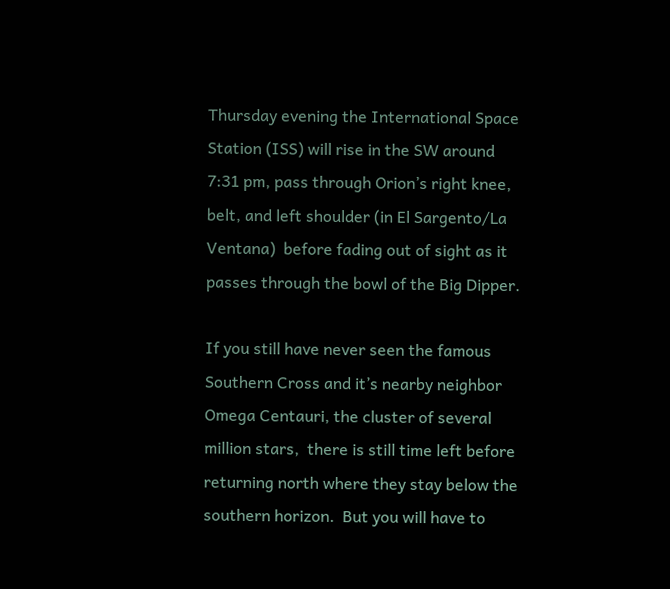Thursday evening the International Space Station (ISS) will rise in the SW around 7:31 pm, pass through Orion’s right knee, belt, and left shoulder (in El Sargento/La Ventana)  before fading out of sight as it passes through the bowl of the Big Dipper.

If you still have never seen the famous Southern Cross and it’s nearby neighbor Omega Centauri, the cluster of several million stars,  there is still time left before returning north where they stay below the southern horizon.  But you will have to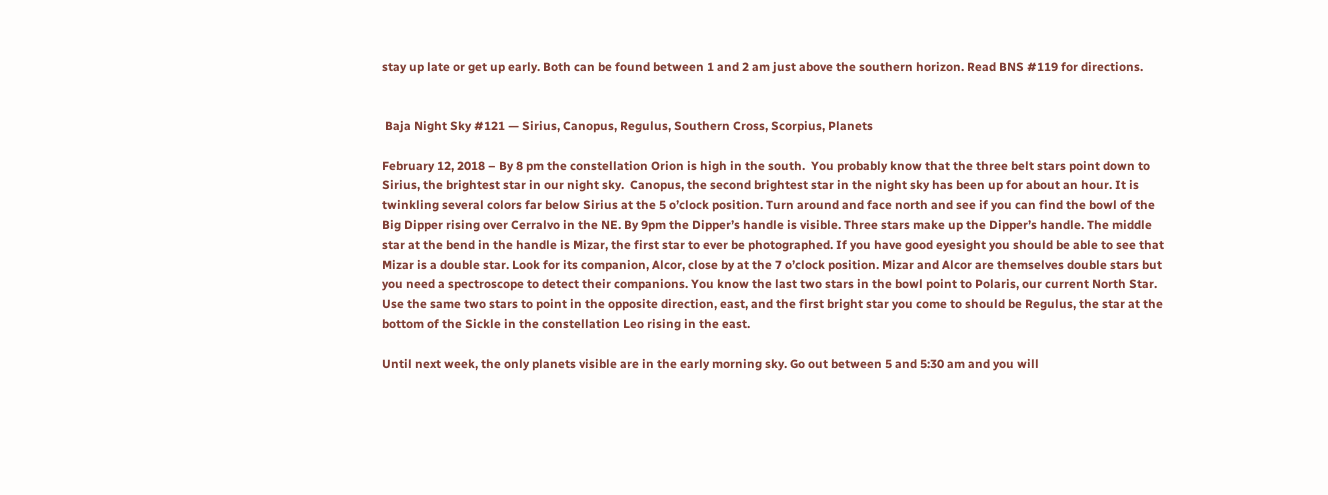stay up late or get up early. Both can be found between 1 and 2 am just above the southern horizon. Read BNS #119 for directions.


 Baja Night Sky #121 — Sirius, Canopus, Regulus, Southern Cross, Scorpius, Planets

February 12, 2018 – By 8 pm the constellation Orion is high in the south.  You probably know that the three belt stars point down to Sirius, the brightest star in our night sky.  Canopus, the second brightest star in the night sky has been up for about an hour. It is twinkling several colors far below Sirius at the 5 o’clock position. Turn around and face north and see if you can find the bowl of the Big Dipper rising over Cerralvo in the NE. By 9pm the Dipper’s handle is visible. Three stars make up the Dipper’s handle. The middle star at the bend in the handle is Mizar, the first star to ever be photographed. If you have good eyesight you should be able to see that Mizar is a double star. Look for its companion, Alcor, close by at the 7 o’clock position. Mizar and Alcor are themselves double stars but you need a spectroscope to detect their companions. You know the last two stars in the bowl point to Polaris, our current North Star.  Use the same two stars to point in the opposite direction, east, and the first bright star you come to should be Regulus, the star at the bottom of the Sickle in the constellation Leo rising in the east.

Until next week, the only planets visible are in the early morning sky. Go out between 5 and 5:30 am and you will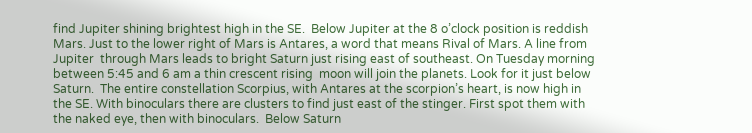find Jupiter shining brightest high in the SE.  Below Jupiter at the 8 o’clock position is reddish Mars. Just to the lower right of Mars is Antares, a word that means Rival of Mars. A line from Jupiter  through Mars leads to bright Saturn just rising east of southeast. On Tuesday morning between 5:45 and 6 am a thin crescent rising  moon will join the planets. Look for it just below Saturn.  The entire constellation Scorpius, with Antares at the scorpion’s heart, is now high in the SE. With binoculars there are clusters to find just east of the stinger. First spot them with the naked eye, then with binoculars.  Below Saturn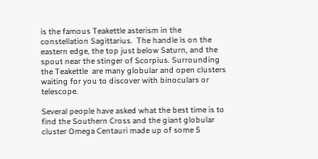is the famous Teakettle asterism in the constellation Sagittarius.  The handle is on the eastern edge, the top just below Saturn, and the spout near the stinger of Scorpius. Surrounding the Teakettle  are many globular and open clusters waiting for you to discover with binoculars or telescope.

Several people have asked what the best time is to find the Southern Cross and the giant globular cluster Omega Centauri made up of some 5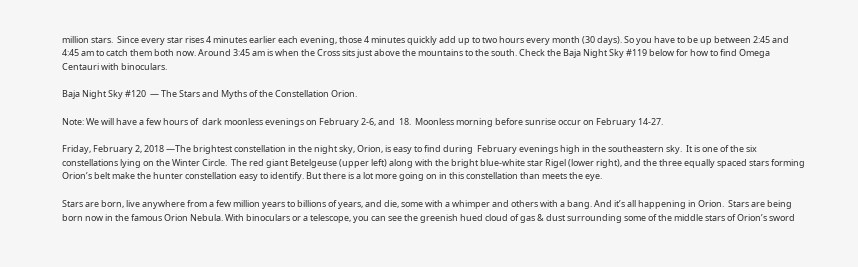million stars.  Since every star rises 4 minutes earlier each evening, those 4 minutes quickly add up to two hours every month (30 days). So you have to be up between 2:45 and 4:45 am to catch them both now. Around 3:45 am is when the Cross sits just above the mountains to the south. Check the Baja Night Sky #119 below for how to find Omega Centauri with binoculars.

Baja Night Sky #120  — The Stars and Myths of the Constellation Orion.

Note: We will have a few hours of  dark moonless evenings on February 2-6, and  18.  Moonless morning before sunrise occur on February 14-27.

Friday, February 2, 2018 —The brightest constellation in the night sky, Orion, is easy to find during  February evenings high in the southeastern sky.  It is one of the six constellations lying on the Winter Circle.  The red giant Betelgeuse (upper left) along with the bright blue-white star Rigel (lower right), and the three equally spaced stars forming Orion’s belt make the hunter constellation easy to identify. But there is a lot more going on in this constellation than meets the eye.

Stars are born, live anywhere from a few million years to billions of years, and die, some with a whimper and others with a bang. And it’s all happening in Orion.  Stars are being born now in the famous Orion Nebula. With binoculars or a telescope, you can see the greenish hued cloud of gas & dust surrounding some of the middle stars of Orion’s sword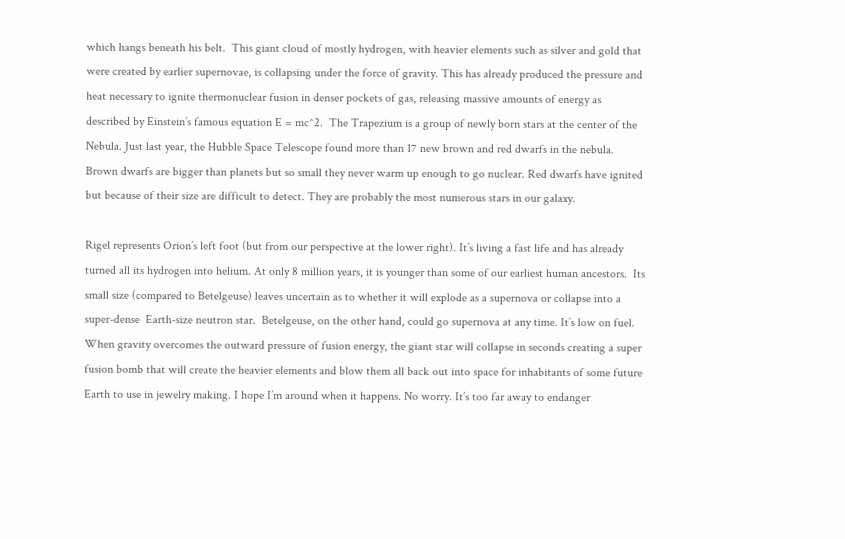which hangs beneath his belt.  This giant cloud of mostly hydrogen, with heavier elements such as silver and gold that were created by earlier supernovae, is collapsing under the force of gravity. This has already produced the pressure and heat necessary to ignite thermonuclear fusion in denser pockets of gas, releasing massive amounts of energy as described by Einstein’s famous equation E = mc^2.  The Trapezium is a group of newly born stars at the center of the Nebula. Just last year, the Hubble Space Telescope found more than 17 new brown and red dwarfs in the nebula. Brown dwarfs are bigger than planets but so small they never warm up enough to go nuclear. Red dwarfs have ignited but because of their size are difficult to detect. They are probably the most numerous stars in our galaxy.

Rigel represents Orion’s left foot (but from our perspective at the lower right). It’s living a fast life and has already turned all its hydrogen into helium. At only 8 million years, it is younger than some of our earliest human ancestors.  Its small size (compared to Betelgeuse) leaves uncertain as to whether it will explode as a supernova or collapse into a super-dense  Earth-size neutron star.  Betelgeuse, on the other hand, could go supernova at any time. It’s low on fuel. When gravity overcomes the outward pressure of fusion energy, the giant star will collapse in seconds creating a super fusion bomb that will create the heavier elements and blow them all back out into space for inhabitants of some future Earth to use in jewelry making. I hope I’m around when it happens. No worry. It’s too far away to endanger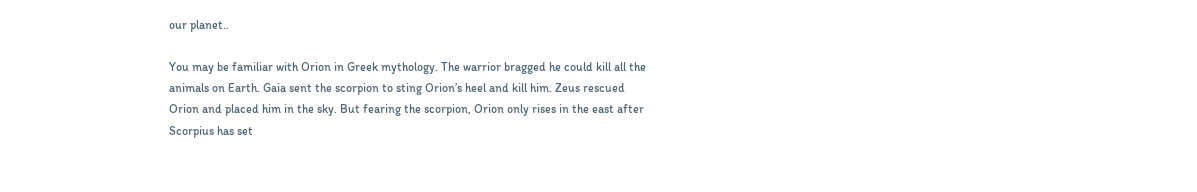our planet..

You may be familiar with Orion in Greek mythology. The warrior bragged he could kill all the animals on Earth. Gaia sent the scorpion to sting Orion’s heel and kill him. Zeus rescued Orion and placed him in the sky. But fearing the scorpion, Orion only rises in the east after Scorpius has set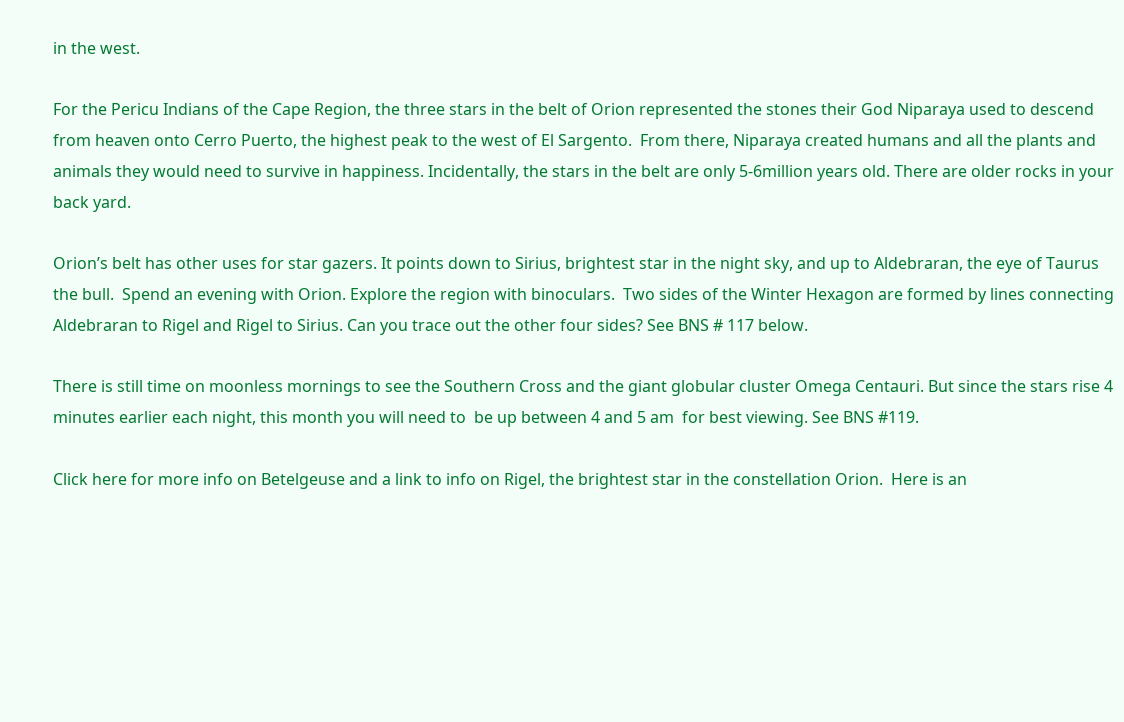in the west.

For the Pericu Indians of the Cape Region, the three stars in the belt of Orion represented the stones their God Niparaya used to descend from heaven onto Cerro Puerto, the highest peak to the west of El Sargento.  From there, Niparaya created humans and all the plants and animals they would need to survive in happiness. Incidentally, the stars in the belt are only 5-6million years old. There are older rocks in your back yard.

Orion’s belt has other uses for star gazers. It points down to Sirius, brightest star in the night sky, and up to Aldebraran, the eye of Taurus the bull.  Spend an evening with Orion. Explore the region with binoculars.  Two sides of the Winter Hexagon are formed by lines connecting Aldebraran to Rigel and Rigel to Sirius. Can you trace out the other four sides? See BNS # 117 below.

There is still time on moonless mornings to see the Southern Cross and the giant globular cluster Omega Centauri. But since the stars rise 4 minutes earlier each night, this month you will need to  be up between 4 and 5 am  for best viewing. See BNS #119.

Click here for more info on Betelgeuse and a link to info on Rigel, the brightest star in the constellation Orion.  Here is an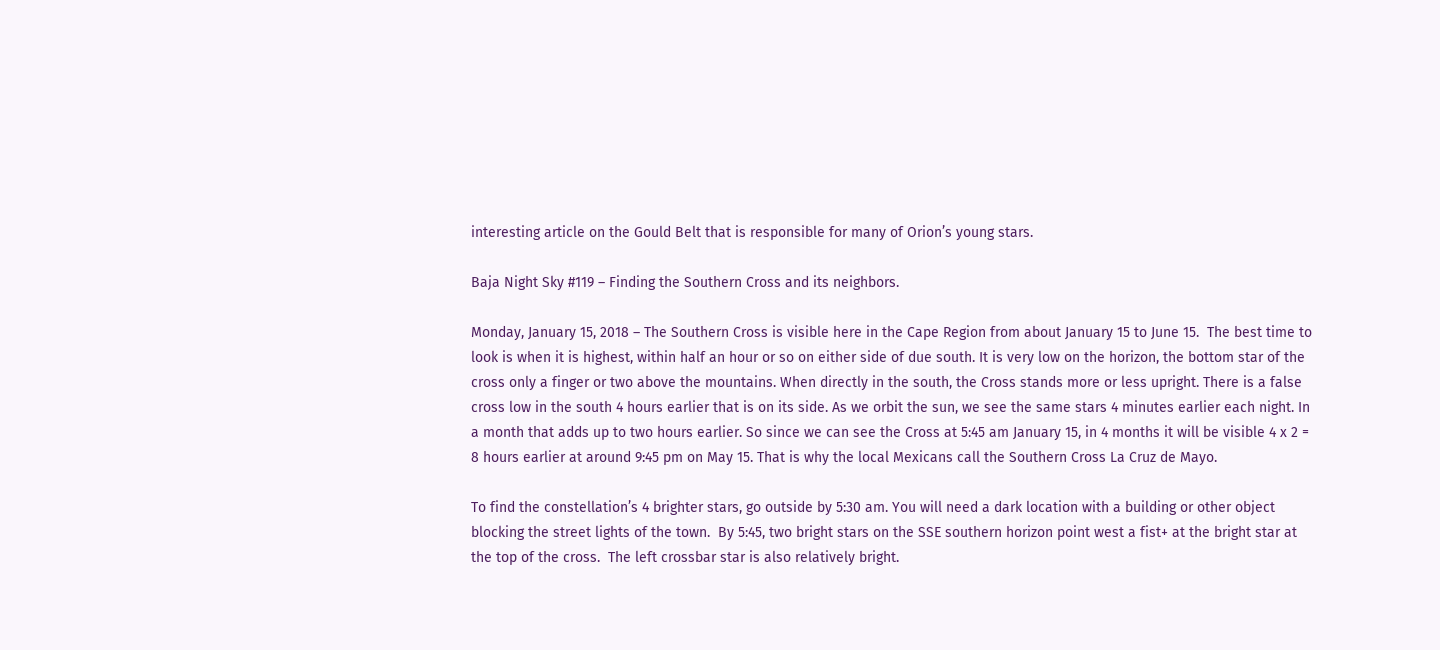interesting article on the Gould Belt that is responsible for many of Orion’s young stars.

Baja Night Sky #119 – Finding the Southern Cross and its neighbors.

Monday, January 15, 2018 – The Southern Cross is visible here in the Cape Region from about January 15 to June 15.  The best time to look is when it is highest, within half an hour or so on either side of due south. It is very low on the horizon, the bottom star of the cross only a finger or two above the mountains. When directly in the south, the Cross stands more or less upright. There is a false cross low in the south 4 hours earlier that is on its side. As we orbit the sun, we see the same stars 4 minutes earlier each night. In a month that adds up to two hours earlier. So since we can see the Cross at 5:45 am January 15, in 4 months it will be visible 4 x 2 = 8 hours earlier at around 9:45 pm on May 15. That is why the local Mexicans call the Southern Cross La Cruz de Mayo.

To find the constellation’s 4 brighter stars, go outside by 5:30 am. You will need a dark location with a building or other object blocking the street lights of the town.  By 5:45, two bright stars on the SSE southern horizon point west a fist+ at the bright star at the top of the cross.  The left crossbar star is also relatively bright.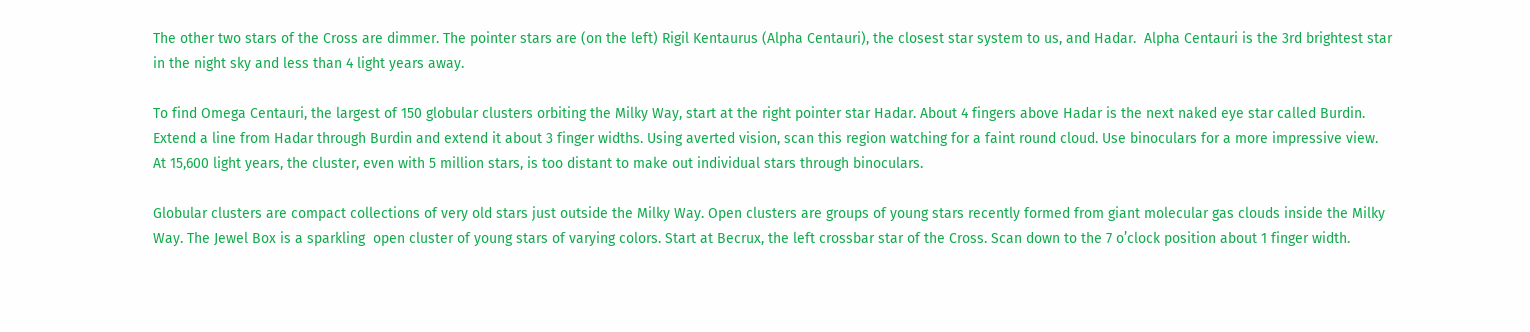The other two stars of the Cross are dimmer. The pointer stars are (on the left) Rigil Kentaurus (Alpha Centauri), the closest star system to us, and Hadar.  Alpha Centauri is the 3rd brightest star in the night sky and less than 4 light years away.

To find Omega Centauri, the largest of 150 globular clusters orbiting the Milky Way, start at the right pointer star Hadar. About 4 fingers above Hadar is the next naked eye star called Burdin.  Extend a line from Hadar through Burdin and extend it about 3 finger widths. Using averted vision, scan this region watching for a faint round cloud. Use binoculars for a more impressive view.  At 15,600 light years, the cluster, even with 5 million stars, is too distant to make out individual stars through binoculars.

Globular clusters are compact collections of very old stars just outside the Milky Way. Open clusters are groups of young stars recently formed from giant molecular gas clouds inside the Milky Way. The Jewel Box is a sparkling  open cluster of young stars of varying colors. Start at Becrux, the left crossbar star of the Cross. Scan down to the 7 o’clock position about 1 finger width.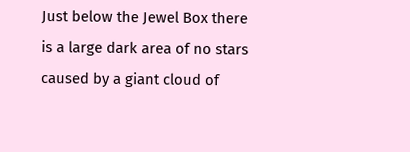Just below the Jewel Box there is a large dark area of no stars caused by a giant cloud of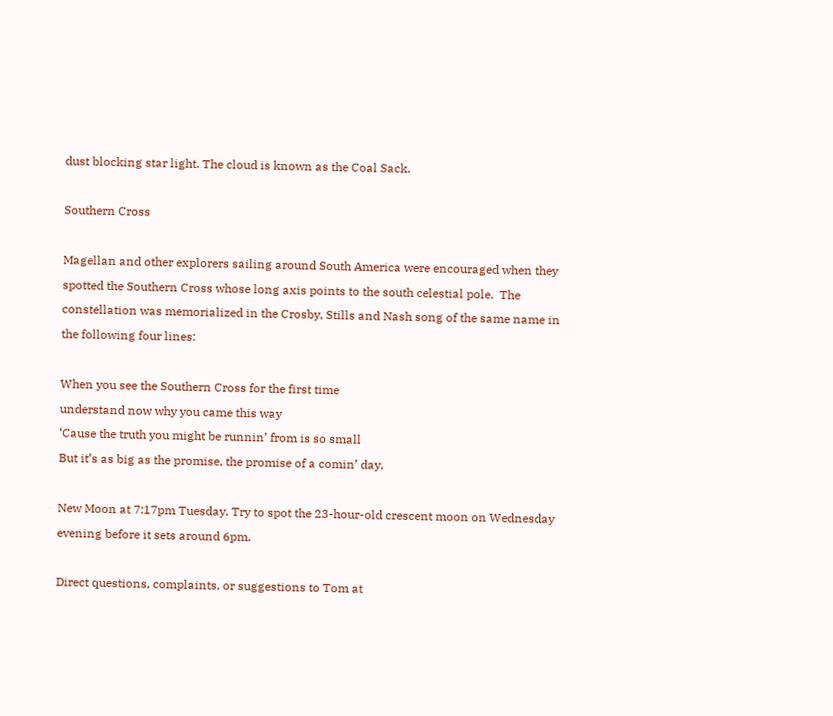dust blocking star light. The cloud is known as the Coal Sack.

Southern Cross

Magellan and other explorers sailing around South America were encouraged when they spotted the Southern Cross whose long axis points to the south celestial pole.  The constellation was memorialized in the Crosby, Stills and Nash song of the same name in the following four lines:

When you see the Southern Cross for the first time
understand now why you came this way
‘Cause the truth you might be runnin’ from is so small
But it’s as big as the promise, the promise of a comin’ day.

New Moon at 7:17pm Tuesday. Try to spot the 23-hour-old crescent moon on Wednesday evening before it sets around 6pm.

Direct questions, complaints, or suggestions to Tom at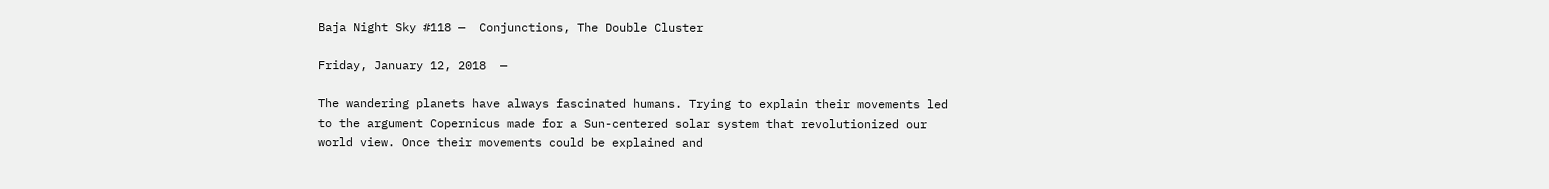Baja Night Sky #118 —  Conjunctions, The Double Cluster

Friday, January 12, 2018  —

The wandering planets have always fascinated humans. Trying to explain their movements led to the argument Copernicus made for a Sun-centered solar system that revolutionized our world view. Once their movements could be explained and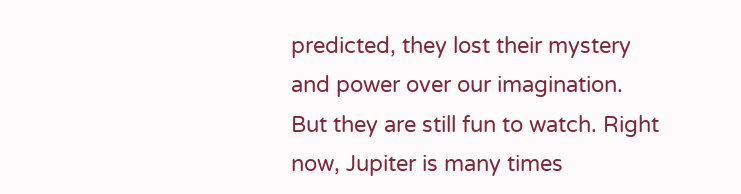predicted, they lost their mystery and power over our imagination.  But they are still fun to watch. Right now, Jupiter is many times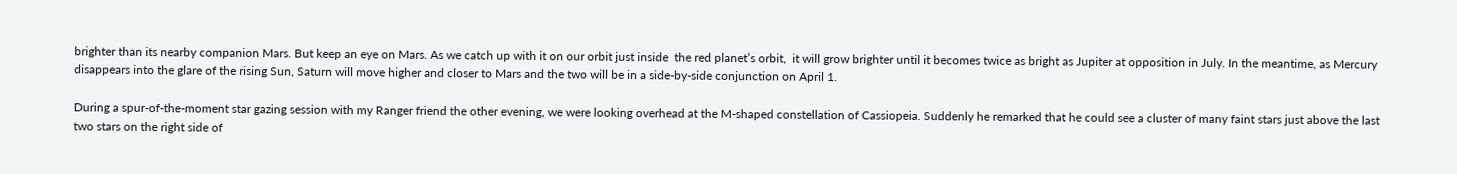brighter than its nearby companion Mars. But keep an eye on Mars. As we catch up with it on our orbit just inside  the red planet’s orbit,  it will grow brighter until it becomes twice as bright as Jupiter at opposition in July. In the meantime, as Mercury disappears into the glare of the rising Sun, Saturn will move higher and closer to Mars and the two will be in a side-by-side conjunction on April 1.

During a spur-of-the-moment star gazing session with my Ranger friend the other evening, we were looking overhead at the M-shaped constellation of Cassiopeia. Suddenly he remarked that he could see a cluster of many faint stars just above the last two stars on the right side of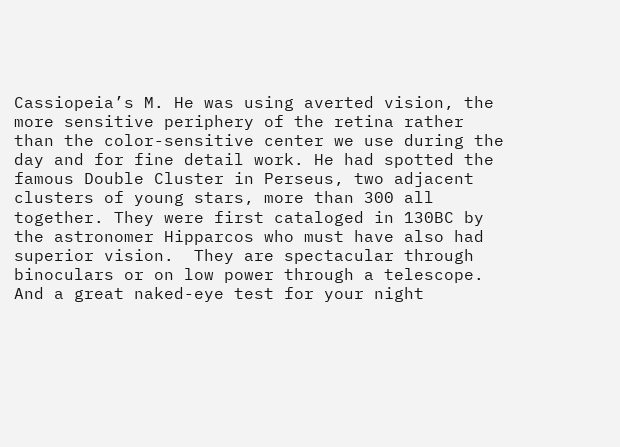Cassiopeia’s M. He was using averted vision, the more sensitive periphery of the retina rather than the color-sensitive center we use during the day and for fine detail work. He had spotted the famous Double Cluster in Perseus, two adjacent clusters of young stars, more than 300 all together. They were first cataloged in 130BC by the astronomer Hipparcos who must have also had superior vision.  They are spectacular through binoculars or on low power through a telescope. And a great naked-eye test for your night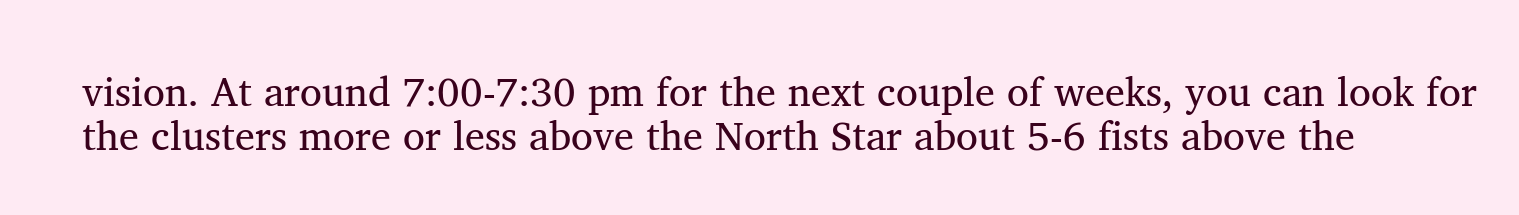vision. At around 7:00-7:30 pm for the next couple of weeks, you can look for the clusters more or less above the North Star about 5-6 fists above the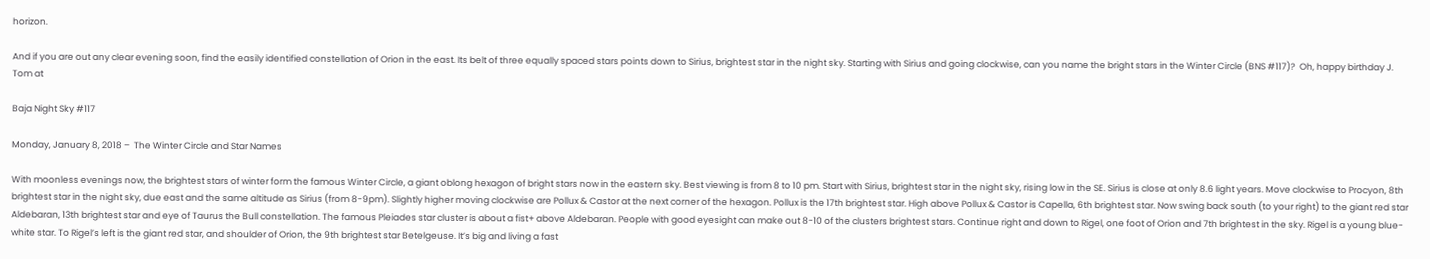horizon.

And if you are out any clear evening soon, find the easily identified constellation of Orion in the east. Its belt of three equally spaced stars points down to Sirius, brightest star in the night sky. Starting with Sirius and going clockwise, can you name the bright stars in the Winter Circle (BNS #117)?  Oh, happy birthday J. Tom at

Baja Night Sky #117

Monday, January 8, 2018 –  The Winter Circle and Star Names

With moonless evenings now, the brightest stars of winter form the famous Winter Circle, a giant oblong hexagon of bright stars now in the eastern sky. Best viewing is from 8 to 10 pm. Start with Sirius, brightest star in the night sky, rising low in the SE. Sirius is close at only 8.6 light years. Move clockwise to Procyon, 8th brightest star in the night sky, due east and the same altitude as Sirius (from 8-9pm). Slightly higher moving clockwise are Pollux & Castor at the next corner of the hexagon. Pollux is the 17th brightest star. High above Pollux & Castor is Capella, 6th brightest star. Now swing back south (to your right) to the giant red star Aldebaran, 13th brightest star and eye of Taurus the Bull constellation. The famous Pleiades star cluster is about a fist+ above Aldebaran. People with good eyesight can make out 8-10 of the clusters brightest stars. Continue right and down to Rigel, one foot of Orion and 7th brightest in the sky. Rigel is a young blue-white star. To Rigel’s left is the giant red star, and shoulder of Orion, the 9th brightest star Betelgeuse. It’s big and living a fast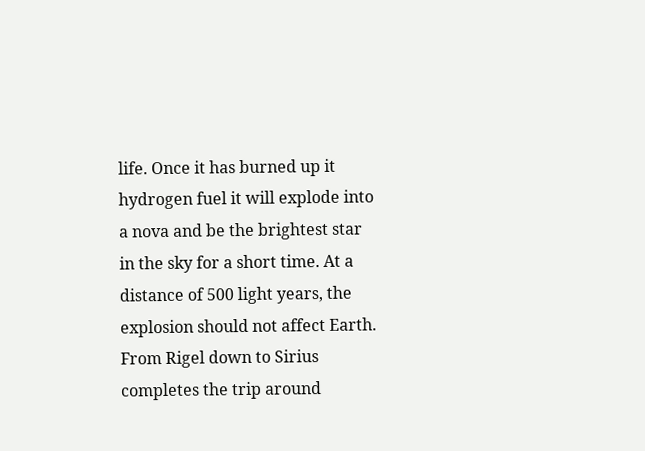life. Once it has burned up it hydrogen fuel it will explode into a nova and be the brightest star in the sky for a short time. At a distance of 500 light years, the explosion should not affect Earth. From Rigel down to Sirius completes the trip around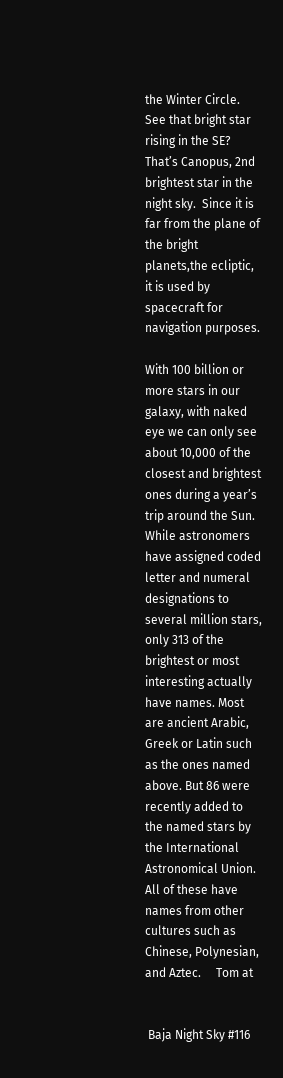the Winter Circle.  See that bright star rising in the SE?  That’s Canopus, 2nd brightest star in the night sky.  Since it is far from the plane of the bright planets,the ecliptic, it is used by spacecraft for navigation purposes.

With 100 billion or more stars in our galaxy, with naked eye we can only see about 10,000 of the closest and brightest ones during a year’s trip around the Sun. While astronomers have assigned coded letter and numeral designations to several million stars, only 313 of the brightest or most interesting actually have names. Most are ancient Arabic, Greek or Latin such as the ones named above. But 86 were recently added to the named stars by the International Astronomical Union. All of these have names from other cultures such as Chinese, Polynesian, and Aztec.     Tom at


 Baja Night Sky #116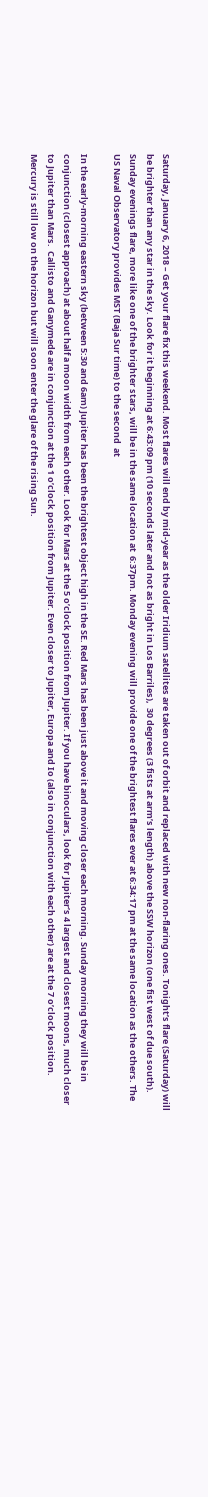Saturday, January 6, 2018 – Get your flare fix this weekend. Most flares will end by mid-year as the older Iridium satellites are taken out of orbit and replaced with new non-flaring ones. Tonight’s flare (Saturday) will be brighter than any star in the sky. Look for it beginning at 6:43:09 pm (10 seconds later and not as bright in Los Barriles),  30 degrees (3 fists at arm’s length) above the SSW horizon (one fist west of due south). Sunday evenings flare, more like one of the brighter stars, will be in the same location at  6:37pm. Monday evening will provide one of the brightest flares ever at 6:34:17 pm at the same location as the others. The US Naval Observatory provides MST (Baja Sur time) to the second  at

In the early-morning eastern sky (between 5:30 and 6am) Jupiter has been the brightest object high in the SE. Red Mars has been just above it and moving closer each morning. Sunday morning they will be in conjunction (closest approach) at about half a moon width from each other. Look for Mars at the 5 o’clock position from Jupiter. If you have binoculars, look for Jupiter’s 4 largest and closest moons, much closer to Jupiter than Mars.  Callisto and Ganymede are in conjunction at the 1 o’clock position from Jupiter. Even closer to Jupiter, Europa and Io (also in conjunction with each other) are at the 7 o’clock position.  Mercury is still low on the horizon but will soon enter the glare of the rising Sun.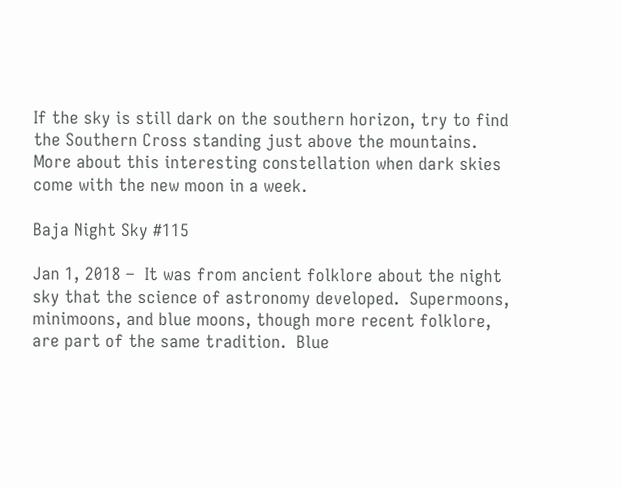If the sky is still dark on the southern horizon, try to find the Southern Cross standing just above the mountains.  More about this interesting constellation when dark skies come with the new moon in a week.

Baja Night Sky #115

Jan 1, 2018 –  It was from ancient folklore about the night sky that the science of astronomy developed.  Supermoons, minimoons, and blue moons, though more recent folklore, are part of the same tradition.  Blue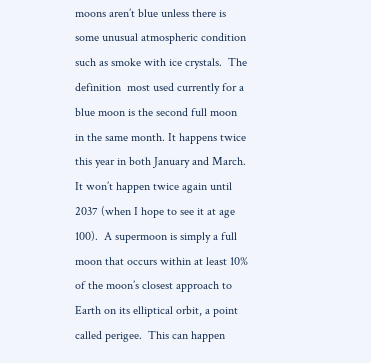moons aren’t blue unless there is some unusual atmospheric condition such as smoke with ice crystals.  The definition  most used currently for a blue moon is the second full moon in the same month. It happens twice this year in both January and March. It won’t happen twice again until 2037 (when I hope to see it at age 100).  A supermoon is simply a full moon that occurs within at least 10% of the moon’s closest approach to Earth on its elliptical orbit, a point called perigee.  This can happen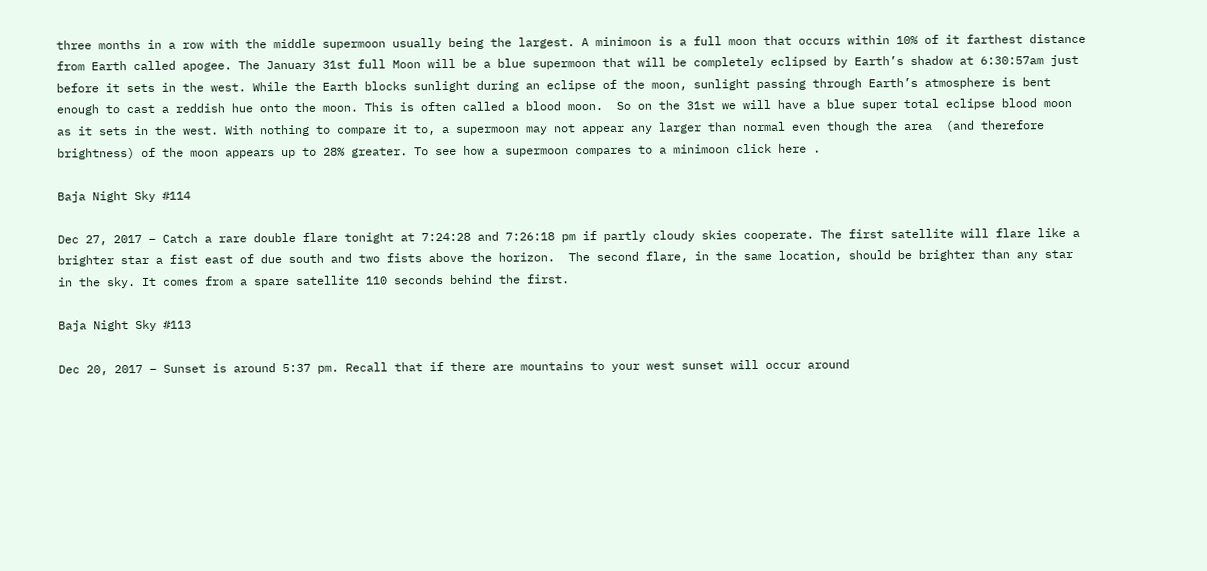three months in a row with the middle supermoon usually being the largest. A minimoon is a full moon that occurs within 10% of it farthest distance from Earth called apogee. The January 31st full Moon will be a blue supermoon that will be completely eclipsed by Earth’s shadow at 6:30:57am just before it sets in the west. While the Earth blocks sunlight during an eclipse of the moon, sunlight passing through Earth’s atmosphere is bent enough to cast a reddish hue onto the moon. This is often called a blood moon.  So on the 31st we will have a blue super total eclipse blood moon as it sets in the west. With nothing to compare it to, a supermoon may not appear any larger than normal even though the area  (and therefore brightness) of the moon appears up to 28% greater. To see how a supermoon compares to a minimoon click here .

Baja Night Sky #114

Dec 27, 2017 – Catch a rare double flare tonight at 7:24:28 and 7:26:18 pm if partly cloudy skies cooperate. The first satellite will flare like a brighter star a fist east of due south and two fists above the horizon.  The second flare, in the same location, should be brighter than any star in the sky. It comes from a spare satellite 110 seconds behind the first.

Baja Night Sky #113

Dec 20, 2017 – Sunset is around 5:37 pm. Recall that if there are mountains to your west sunset will occur around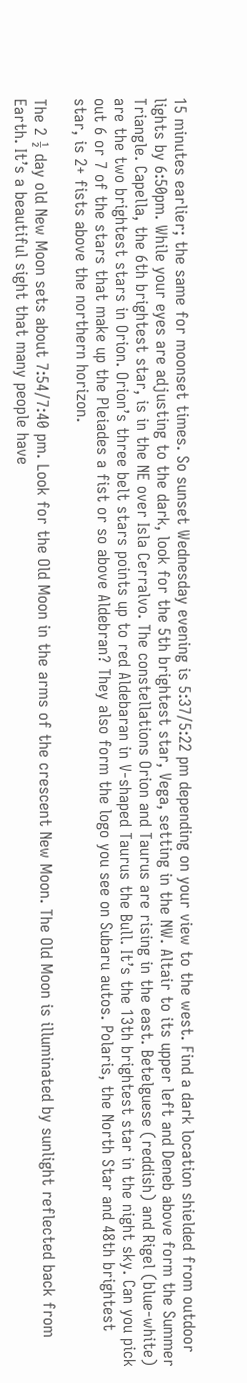15 minutes earlier; the same for moonset times. So sunset Wednesday evening is 5:37/5:22 pm depending on your view to the west. Find a dark location shielded from outdoor lights by 6:50pm. While your eyes are adjusting to the dark, look for the 5th brightest star, Vega, setting in the NW. Altair to its upper left and Deneb above form the Summer Triangle. Capella, the 6th brightest star, is in the NE over Isla Cerralvo. The constellations Orion and Taurus are rising in the east. Betelguese (reddish) and Rigel (blue-white) are the two brightest stars in Orion. Orion’s three belt stars points up to red Aldebaran in V-shaped Taurus the Bull. It’s the 13th brightest star in the night sky. Can you pick out 6 or 7 of the stars that make up the Pleiades a fist or so above Aldebran? They also form the logo you see on Subaru autos. Polaris, the North Star and 48th brightest star, is 2+ fists above the northern horizon.

The 2 ½ day old New Moon sets about 7:54/7:40 pm. Look for the Old Moon in the arms of the crescent New Moon. The Old Moon is illuminated by sunlight reflected back from Earth. It’s a beautiful sight that many people have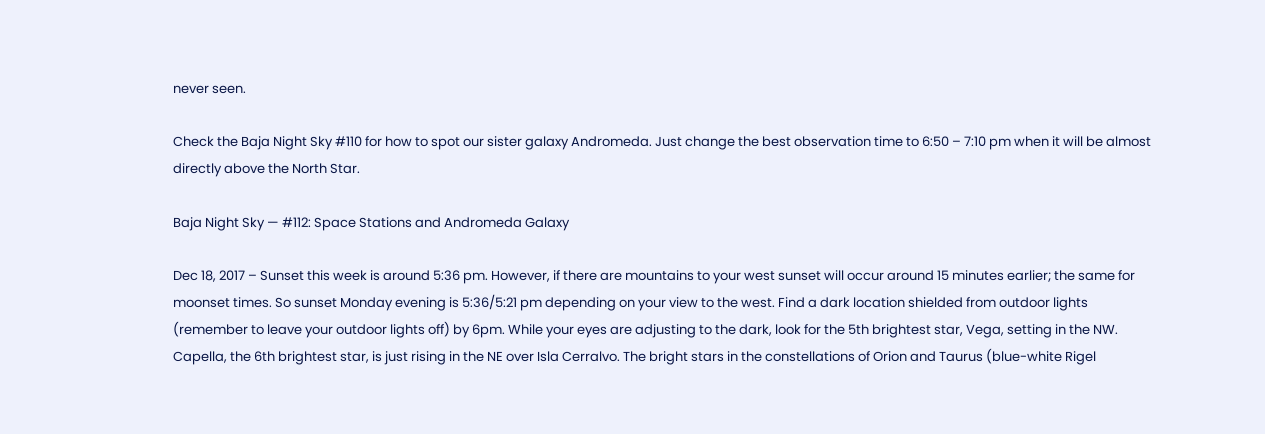never seen.

Check the Baja Night Sky #110 for how to spot our sister galaxy Andromeda. Just change the best observation time to 6:50 – 7:10 pm when it will be almost directly above the North Star.

Baja Night Sky — #112: Space Stations and Andromeda Galaxy

Dec 18, 2017 – Sunset this week is around 5:36 pm. However, if there are mountains to your west sunset will occur around 15 minutes earlier; the same for moonset times. So sunset Monday evening is 5:36/5:21 pm depending on your view to the west. Find a dark location shielded from outdoor lights (remember to leave your outdoor lights off) by 6pm. While your eyes are adjusting to the dark, look for the 5th brightest star, Vega, setting in the NW. Capella, the 6th brightest star, is just rising in the NE over Isla Cerralvo. The bright stars in the constellations of Orion and Taurus (blue-white Rigel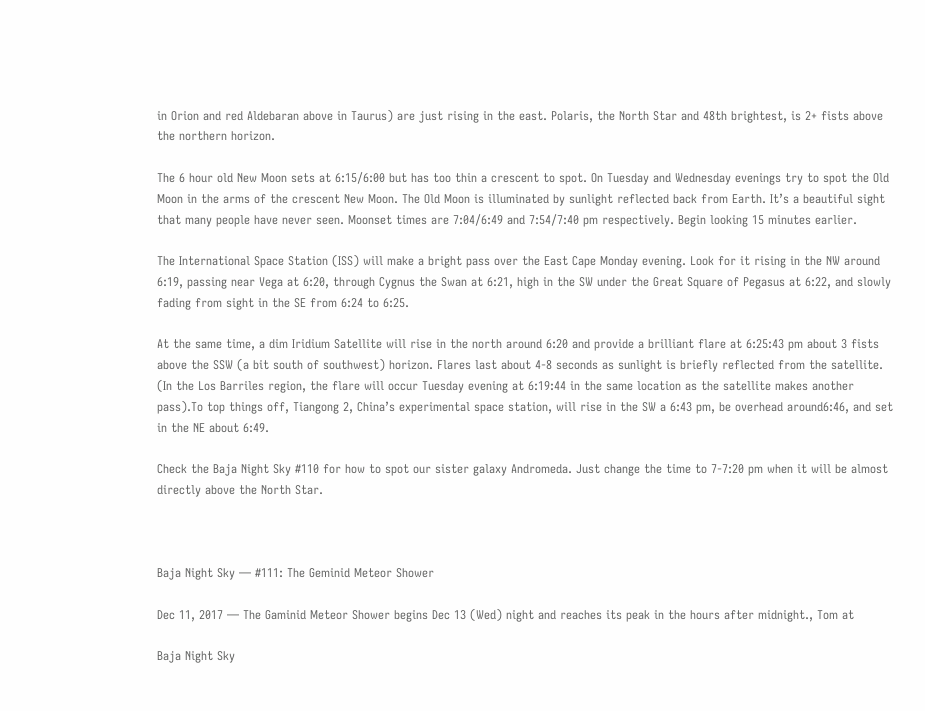in Orion and red Aldebaran above in Taurus) are just rising in the east. Polaris, the North Star and 48th brightest, is 2+ fists above the northern horizon.

The 6 hour old New Moon sets at 6:15/6:00 but has too thin a crescent to spot. On Tuesday and Wednesday evenings try to spot the Old Moon in the arms of the crescent New Moon. The Old Moon is illuminated by sunlight reflected back from Earth. It’s a beautiful sight that many people have never seen. Moonset times are 7:04/6:49 and 7:54/7:40 pm respectively. Begin looking 15 minutes earlier.

The International Space Station (ISS) will make a bright pass over the East Cape Monday evening. Look for it rising in the NW around 6:19, passing near Vega at 6:20, through Cygnus the Swan at 6:21, high in the SW under the Great Square of Pegasus at 6:22, and slowly fading from sight in the SE from 6:24 to 6:25.

At the same time, a dim Iridium Satellite will rise in the north around 6:20 and provide a brilliant flare at 6:25:43 pm about 3 fists above the SSW (a bit south of southwest) horizon. Flares last about 4-8 seconds as sunlight is briefly reflected from the satellite. (In the Los Barriles region, the flare will occur Tuesday evening at 6:19:44 in the same location as the satellite makes another pass).To top things off, Tiangong 2, China’s experimental space station, will rise in the SW a 6:43 pm, be overhead around6:46, and set in the NE about 6:49.

Check the Baja Night Sky #110 for how to spot our sister galaxy Andromeda. Just change the time to 7-7:20 pm when it will be almost directly above the North Star.



Baja Night Sky — #111: The Geminid Meteor Shower

Dec 11, 2017 — The Gaminid Meteor Shower begins Dec 13 (Wed) night and reaches its peak in the hours after midnight., Tom at

Baja Night Sky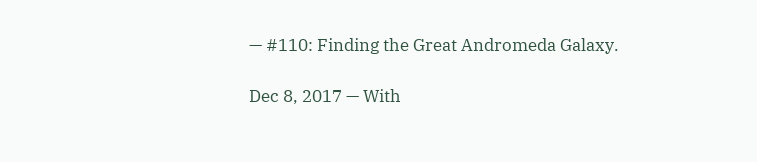— #110: Finding the Great Andromeda Galaxy.

Dec 8, 2017 — With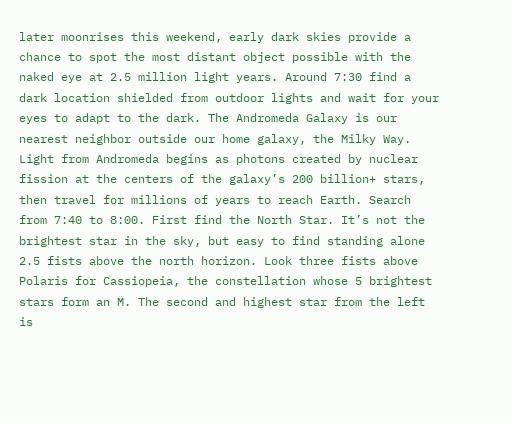later moonrises this weekend, early dark skies provide a chance to spot the most distant object possible with the naked eye at 2.5 million light years. Around 7:30 find a dark location shielded from outdoor lights and wait for your eyes to adapt to the dark. The Andromeda Galaxy is our nearest neighbor outside our home galaxy, the Milky Way. Light from Andromeda begins as photons created by nuclear fission at the centers of the galaxy’s 200 billion+ stars, then travel for millions of years to reach Earth. Search from 7:40 to 8:00. First find the North Star. It’s not the brightest star in the sky, but easy to find standing alone 2.5 fists above the north horizon. Look three fists above Polaris for Cassiopeia, the constellation whose 5 brightest stars form an M. The second and highest star from the left is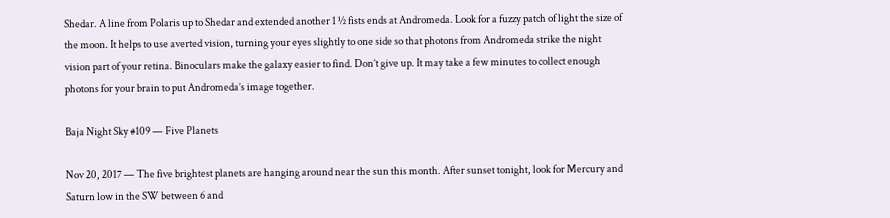Shedar. A line from Polaris up to Shedar and extended another 1 ½ fists ends at Andromeda. Look for a fuzzy patch of light the size of the moon. It helps to use averted vision, turning your eyes slightly to one side so that photons from Andromeda strike the night vision part of your retina. Binoculars make the galaxy easier to find. Don’t give up. It may take a few minutes to collect enough photons for your brain to put Andromeda’s image together.

Baja Night Sky #109 — Five Planets

Nov 20, 2017 — The five brightest planets are hanging around near the sun this month. After sunset tonight, look for Mercury and Saturn low in the SW between 6 and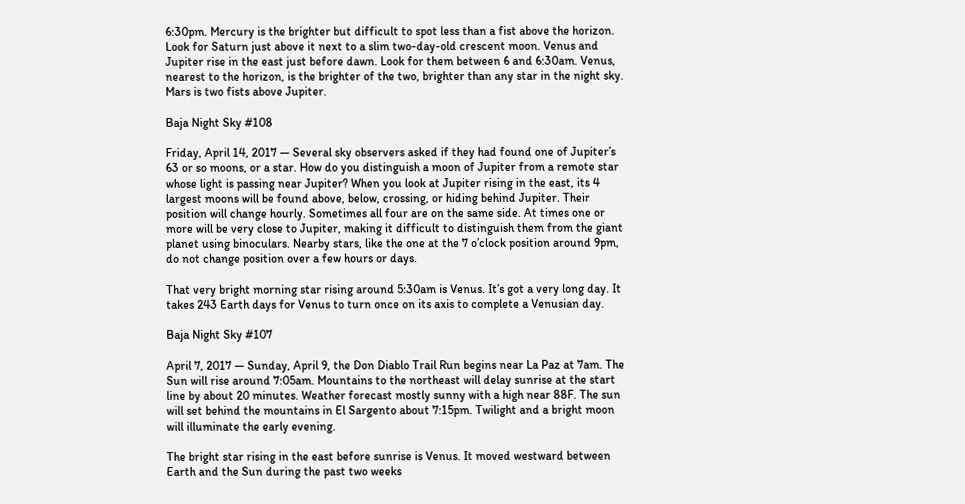6:30pm. Mercury is the brighter but difficult to spot less than a fist above the horizon. Look for Saturn just above it next to a slim two-day-old crescent moon. Venus and Jupiter rise in the east just before dawn. Look for them between 6 and 6:30am. Venus, nearest to the horizon, is the brighter of the two, brighter than any star in the night sky. Mars is two fists above Jupiter.

Baja Night Sky #108

Friday, April 14, 2017 — Several sky observers asked if they had found one of Jupiter’s 63 or so moons, or a star. How do you distinguish a moon of Jupiter from a remote star whose light is passing near Jupiter? When you look at Jupiter rising in the east, its 4 largest moons will be found above, below, crossing, or hiding behind Jupiter. Their position will change hourly. Sometimes all four are on the same side. At times one or more will be very close to Jupiter, making it difficult to distinguish them from the giant planet using binoculars. Nearby stars, like the one at the 7 o’clock position around 9pm, do not change position over a few hours or days.

That very bright morning star rising around 5:30am is Venus. It’s got a very long day. It takes 243 Earth days for Venus to turn once on its axis to complete a Venusian day.

Baja Night Sky #107

April 7, 2017 — Sunday, April 9, the Don Diablo Trail Run begins near La Paz at 7am. The Sun will rise around 7:05am. Mountains to the northeast will delay sunrise at the start line by about 20 minutes. Weather forecast mostly sunny with a high near 88F. The sun will set behind the mountains in El Sargento about 7:15pm. Twilight and a bright moon will illuminate the early evening.

The bright star rising in the east before sunrise is Venus. It moved westward between Earth and the Sun during the past two weeks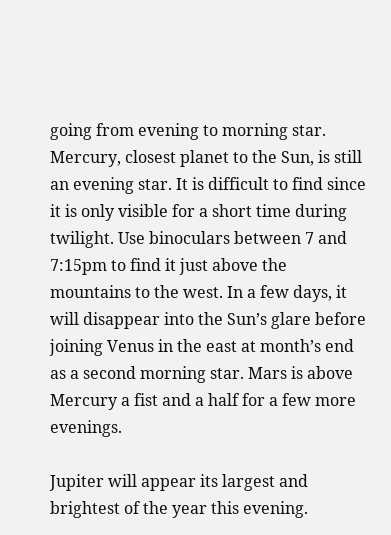going from evening to morning star. Mercury, closest planet to the Sun, is still an evening star. It is difficult to find since it is only visible for a short time during twilight. Use binoculars between 7 and 7:15pm to find it just above the mountains to the west. In a few days, it will disappear into the Sun’s glare before joining Venus in the east at month’s end as a second morning star. Mars is above Mercury a fist and a half for a few more evenings.

Jupiter will appear its largest and brightest of the year this evening.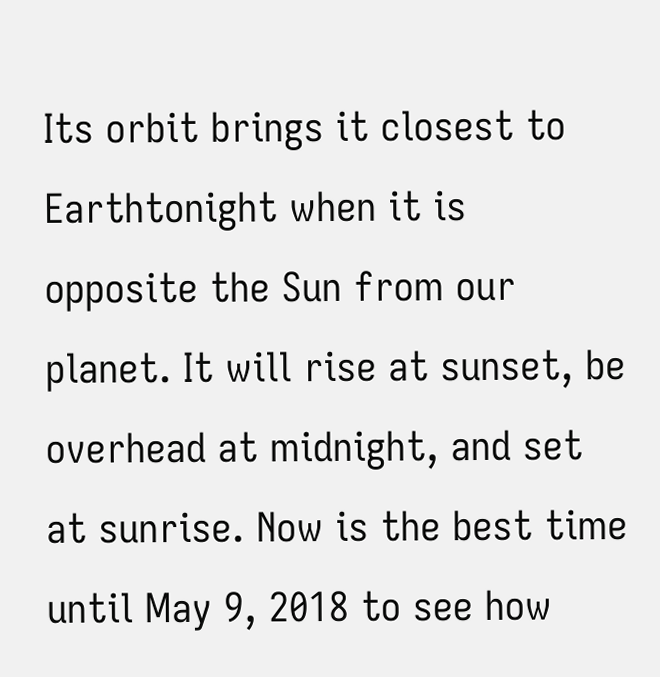Its orbit brings it closest to Earthtonight when it is opposite the Sun from our planet. It will rise at sunset, be overhead at midnight, and set at sunrise. Now is the best time until May 9, 2018 to see how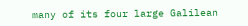many of its four large Galilean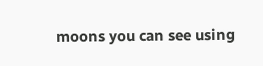moons you can see using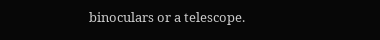binoculars or a telescope.